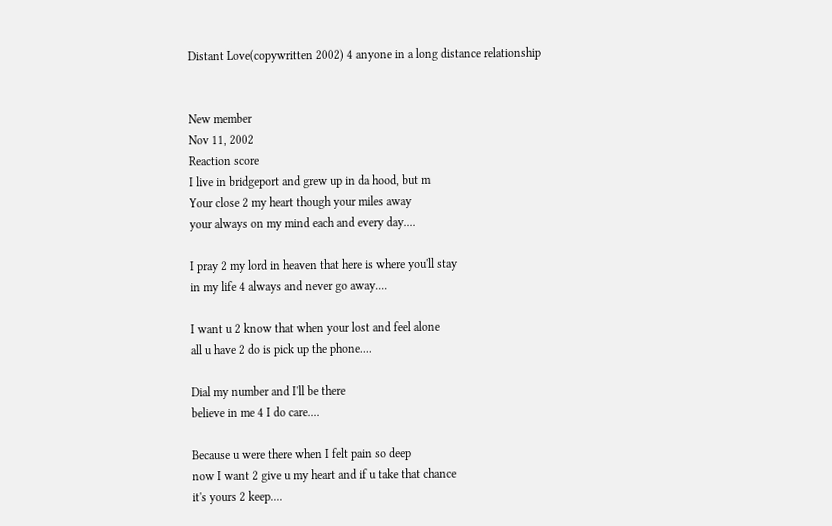Distant Love(copywritten 2002) 4 anyone in a long distance relationship


New member
Nov 11, 2002
Reaction score
I live in bridgeport and grew up in da hood, but m
Your close 2 my heart though your miles away
your always on my mind each and every day....

I pray 2 my lord in heaven that here is where you'll stay
in my life 4 always and never go away....

I want u 2 know that when your lost and feel alone
all u have 2 do is pick up the phone....

Dial my number and I'll be there
believe in me 4 I do care....

Because u were there when I felt pain so deep
now I want 2 give u my heart and if u take that chance
it's yours 2 keep....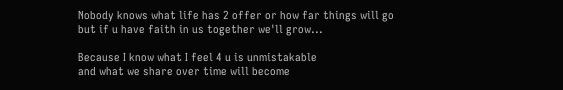Nobody knows what life has 2 offer or how far things will go
but if u have faith in us together we'll grow...

Because I know what I feel 4 u is unmistakable
and what we share over time will become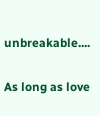unbreakable....

As long as love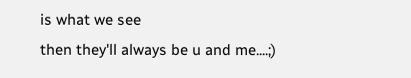is what we see
then they'll always be u and me....;)